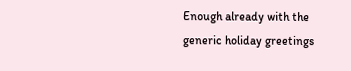Enough already with the generic holiday greetings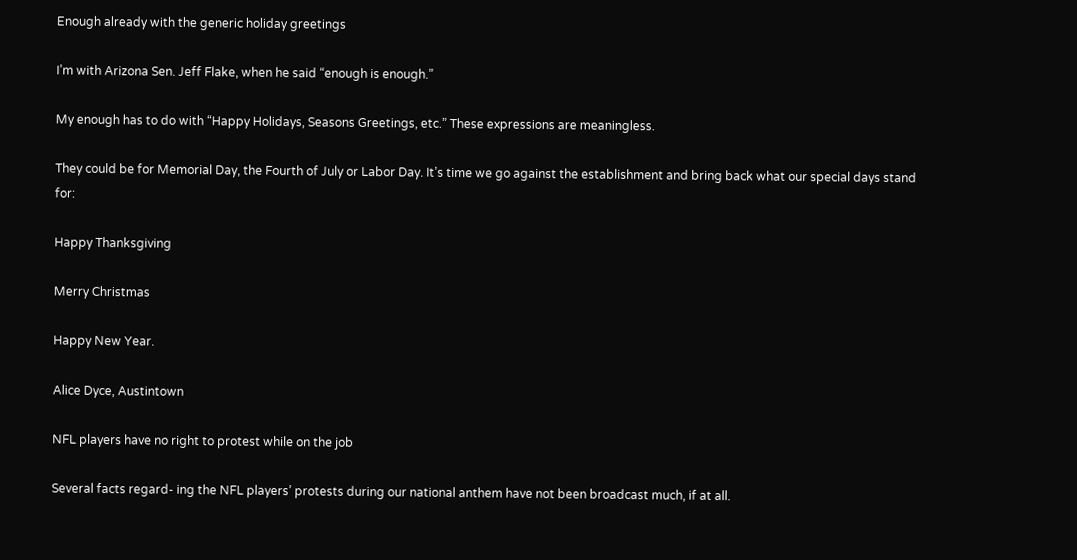Enough already with the generic holiday greetings

I’m with Arizona Sen. Jeff Flake, when he said “enough is enough.”

My enough has to do with “Happy Holidays, Seasons Greetings, etc.” These expressions are meaningless.

They could be for Memorial Day, the Fourth of July or Labor Day. It’s time we go against the establishment and bring back what our special days stand for:

Happy Thanksgiving

Merry Christmas

Happy New Year.

Alice Dyce, Austintown

NFL players have no right to protest while on the job

Several facts regard- ing the NFL players’ protests during our national anthem have not been broadcast much, if at all.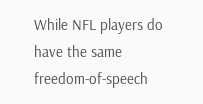While NFL players do have the same freedom-of-speech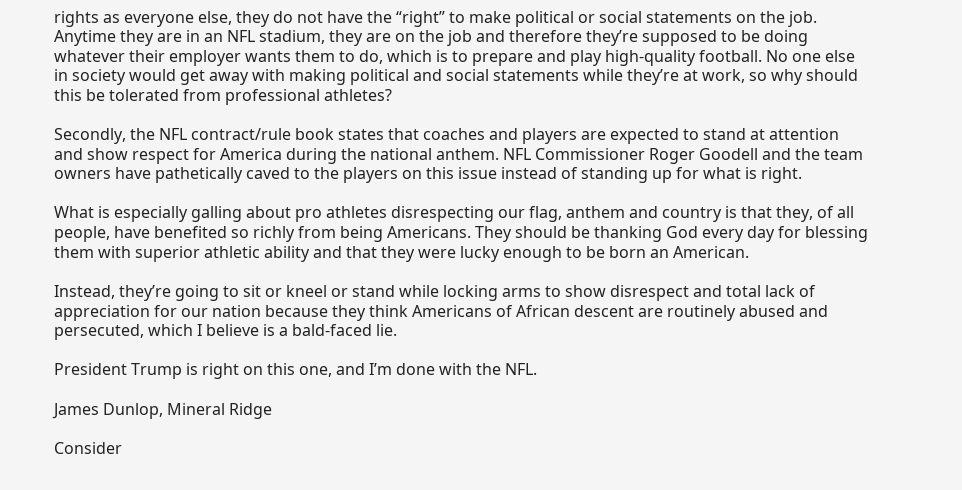rights as everyone else, they do not have the “right” to make political or social statements on the job. Anytime they are in an NFL stadium, they are on the job and therefore they’re supposed to be doing whatever their employer wants them to do, which is to prepare and play high-quality football. No one else in society would get away with making political and social statements while they’re at work, so why should this be tolerated from professional athletes?

Secondly, the NFL contract/rule book states that coaches and players are expected to stand at attention and show respect for America during the national anthem. NFL Commissioner Roger Goodell and the team owners have pathetically caved to the players on this issue instead of standing up for what is right.

What is especially galling about pro athletes disrespecting our flag, anthem and country is that they, of all people, have benefited so richly from being Americans. They should be thanking God every day for blessing them with superior athletic ability and that they were lucky enough to be born an American.

Instead, they’re going to sit or kneel or stand while locking arms to show disrespect and total lack of appreciation for our nation because they think Americans of African descent are routinely abused and persecuted, which I believe is a bald-faced lie.

President Trump is right on this one, and I’m done with the NFL.

James Dunlop, Mineral Ridge

Consider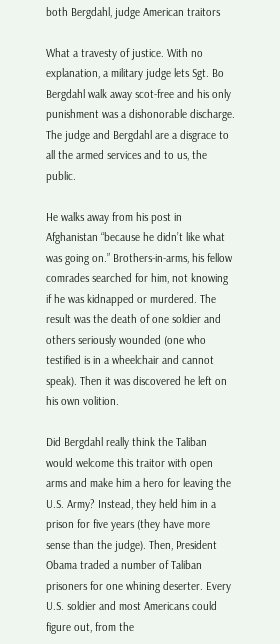both Bergdahl, judge American traitors

What a travesty of justice. With no explanation, a military judge lets Sgt. Bo Bergdahl walk away scot-free and his only punishment was a dishonorable discharge. The judge and Bergdahl are a disgrace to all the armed services and to us, the public.

He walks away from his post in Afghanistan “because he didn’t like what was going on.” Brothers-in-arms, his fellow comrades searched for him, not knowing if he was kidnapped or murdered. The result was the death of one soldier and others seriously wounded (one who testified is in a wheelchair and cannot speak). Then it was discovered he left on his own volition.

Did Bergdahl really think the Taliban would welcome this traitor with open arms and make him a hero for leaving the U.S. Army? Instead, they held him in a prison for five years (they have more sense than the judge). Then, President Obama traded a number of Taliban prisoners for one whining deserter. Every U.S. soldier and most Americans could figure out, from the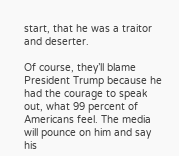start, that he was a traitor and deserter.

Of course, they’ll blame President Trump because he had the courage to speak out, what 99 percent of Americans feel. The media will pounce on him and say his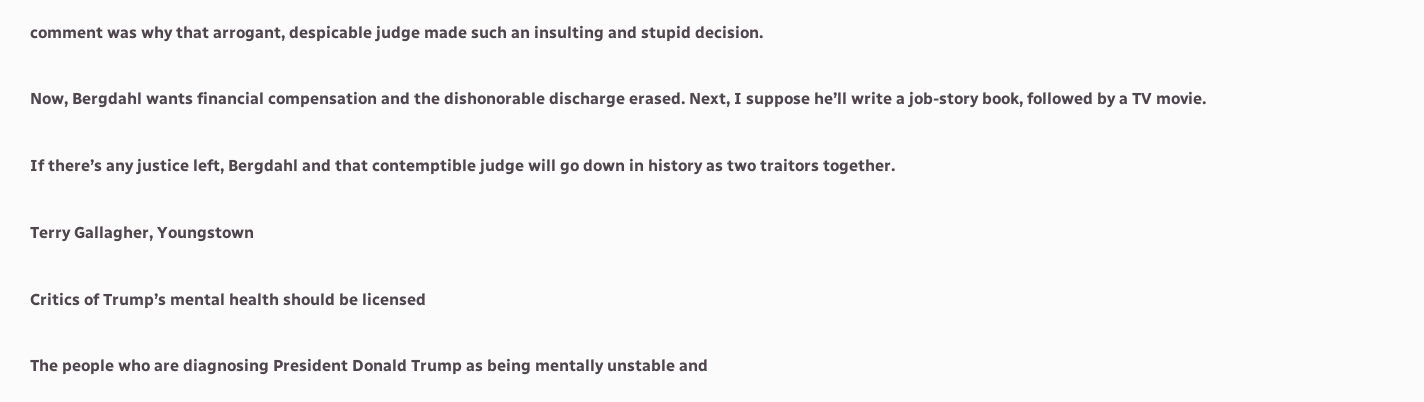comment was why that arrogant, despicable judge made such an insulting and stupid decision.

Now, Bergdahl wants financial compensation and the dishonorable discharge erased. Next, I suppose he’ll write a job-story book, followed by a TV movie.

If there’s any justice left, Bergdahl and that contemptible judge will go down in history as two traitors together.

Terry Gallagher, Youngstown

Critics of Trump’s mental health should be licensed

The people who are diagnosing President Donald Trump as being mentally unstable and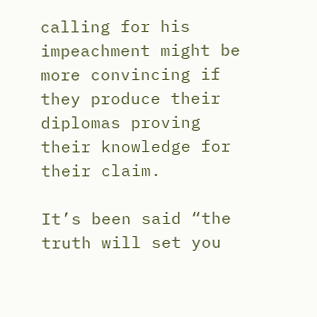calling for his impeachment might be more convincing if they produce their diplomas proving their knowledge for their claim.

It’s been said “the truth will set you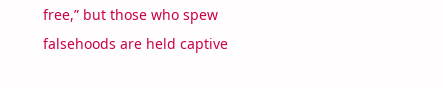free,” but those who spew falsehoods are held captive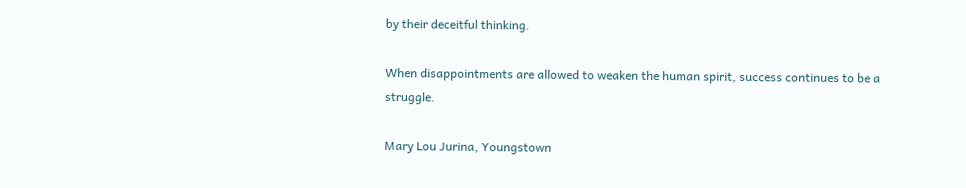by their deceitful thinking.

When disappointments are allowed to weaken the human spirit, success continues to be a struggle.

Mary Lou Jurina, Youngstown